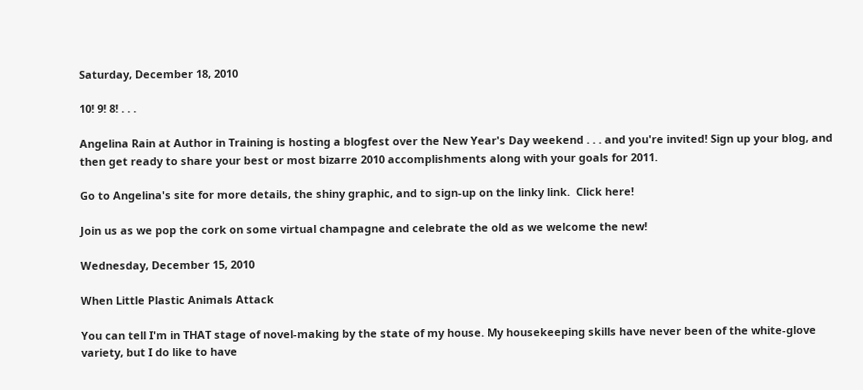Saturday, December 18, 2010

10! 9! 8! . . .

Angelina Rain at Author in Training is hosting a blogfest over the New Year's Day weekend . . . and you're invited! Sign up your blog, and then get ready to share your best or most bizarre 2010 accomplishments along with your goals for 2011.

Go to Angelina's site for more details, the shiny graphic, and to sign-up on the linky link.  Click here!

Join us as we pop the cork on some virtual champagne and celebrate the old as we welcome the new!

Wednesday, December 15, 2010

When Little Plastic Animals Attack

You can tell I'm in THAT stage of novel-making by the state of my house. My housekeeping skills have never been of the white-glove variety, but I do like to have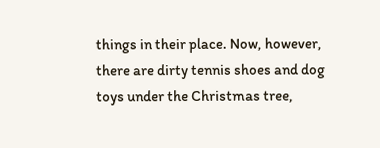things in their place. Now, however, there are dirty tennis shoes and dog toys under the Christmas tree,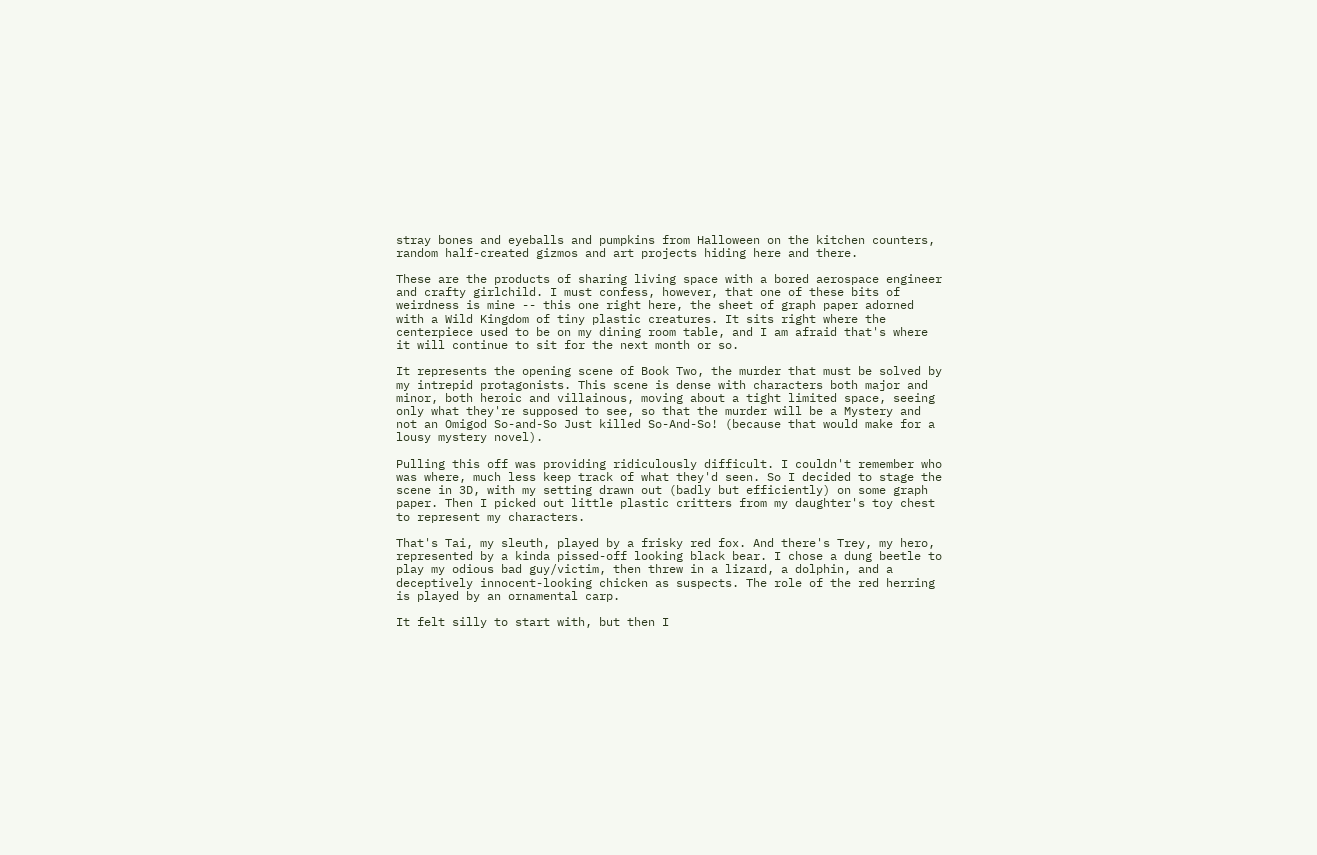stray bones and eyeballs and pumpkins from Halloween on the kitchen counters, random half-created gizmos and art projects hiding here and there.

These are the products of sharing living space with a bored aerospace engineer and crafty girlchild. I must confess, however, that one of these bits of weirdness is mine -- this one right here, the sheet of graph paper adorned with a Wild Kingdom of tiny plastic creatures. It sits right where the centerpiece used to be on my dining room table, and I am afraid that's where it will continue to sit for the next month or so.

It represents the opening scene of Book Two, the murder that must be solved by my intrepid protagonists. This scene is dense with characters both major and minor, both heroic and villainous, moving about a tight limited space, seeing only what they're supposed to see, so that the murder will be a Mystery and not an Omigod So-and-So Just killed So-And-So! (because that would make for a lousy mystery novel).

Pulling this off was providing ridiculously difficult. I couldn't remember who was where, much less keep track of what they'd seen. So I decided to stage the scene in 3D, with my setting drawn out (badly but efficiently) on some graph paper. Then I picked out little plastic critters from my daughter's toy chest to represent my characters.

That's Tai, my sleuth, played by a frisky red fox. And there's Trey, my hero, represented by a kinda pissed-off looking black bear. I chose a dung beetle to play my odious bad guy/victim, then threw in a lizard, a dolphin, and a deceptively innocent-looking chicken as suspects. The role of the red herring is played by an ornamental carp.

It felt silly to start with, but then I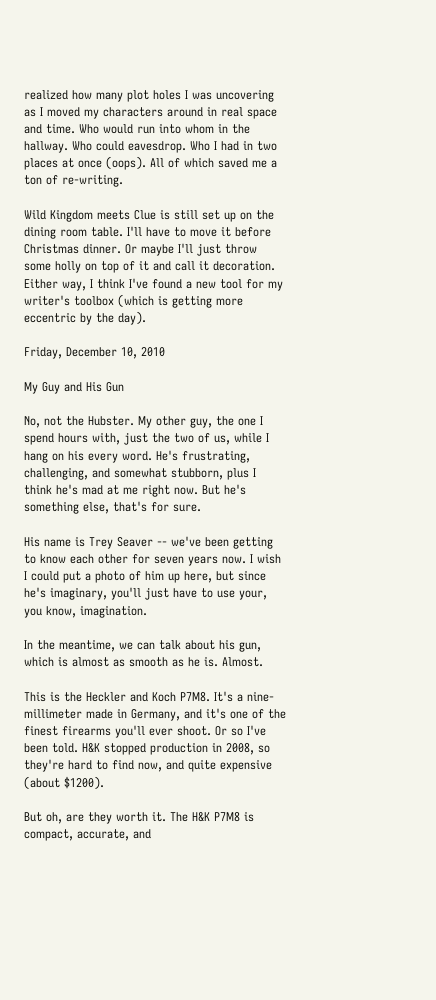realized how many plot holes I was uncovering as I moved my characters around in real space and time. Who would run into whom in the hallway. Who could eavesdrop. Who I had in two places at once (oops). All of which saved me a ton of re-writing.

Wild Kingdom meets Clue is still set up on the dining room table. I'll have to move it before Christmas dinner. Or maybe I'll just throw some holly on top of it and call it decoration. Either way, I think I've found a new tool for my writer's toolbox (which is getting more eccentric by the day).

Friday, December 10, 2010

My Guy and His Gun

No, not the Hubster. My other guy, the one I spend hours with, just the two of us, while I hang on his every word. He's frustrating, challenging, and somewhat stubborn, plus I think he's mad at me right now. But he's something else, that's for sure.

His name is Trey Seaver -- we've been getting to know each other for seven years now. I wish I could put a photo of him up here, but since he's imaginary, you'll just have to use your, you know, imagination.

In the meantime, we can talk about his gun, which is almost as smooth as he is. Almost.

This is the Heckler and Koch P7M8. It's a nine-millimeter made in Germany, and it's one of the finest firearms you'll ever shoot. Or so I've been told. H&K stopped production in 2008, so they're hard to find now, and quite expensive (about $1200).

But oh, are they worth it. The H&K P7M8 is compact, accurate, and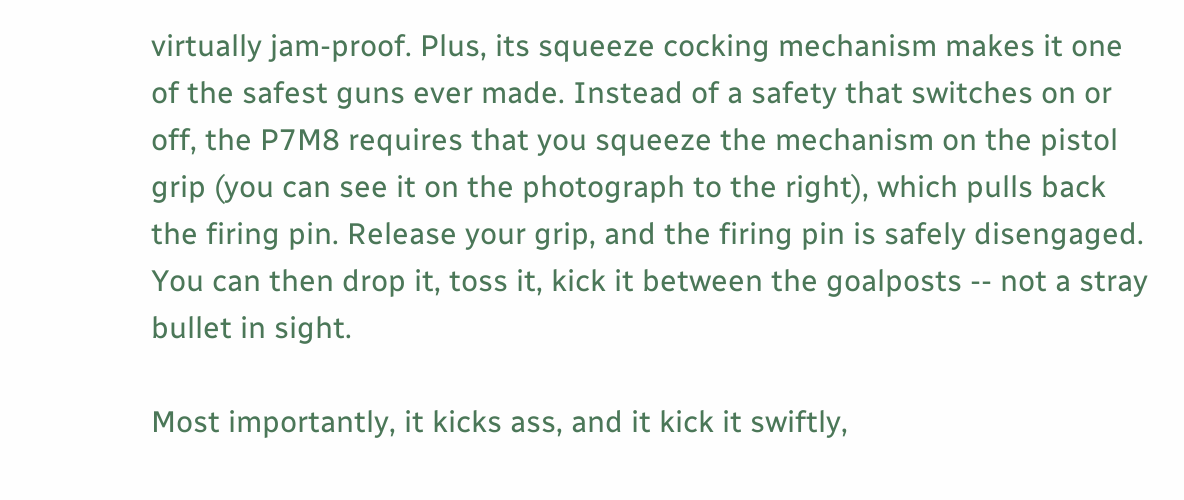virtually jam-proof. Plus, its squeeze cocking mechanism makes it one of the safest guns ever made. Instead of a safety that switches on or off, the P7M8 requires that you squeeze the mechanism on the pistol grip (you can see it on the photograph to the right), which pulls back the firing pin. Release your grip, and the firing pin is safely disengaged. You can then drop it, toss it, kick it between the goalposts -- not a stray bullet in sight.

Most importantly, it kicks ass, and it kick it swiftly,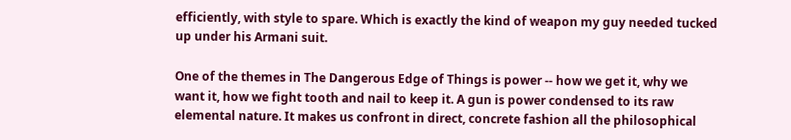efficiently, with style to spare. Which is exactly the kind of weapon my guy needed tucked up under his Armani suit.

One of the themes in The Dangerous Edge of Things is power -- how we get it, why we want it, how we fight tooth and nail to keep it. A gun is power condensed to its raw elemental nature. It makes us confront in direct, concrete fashion all the philosophical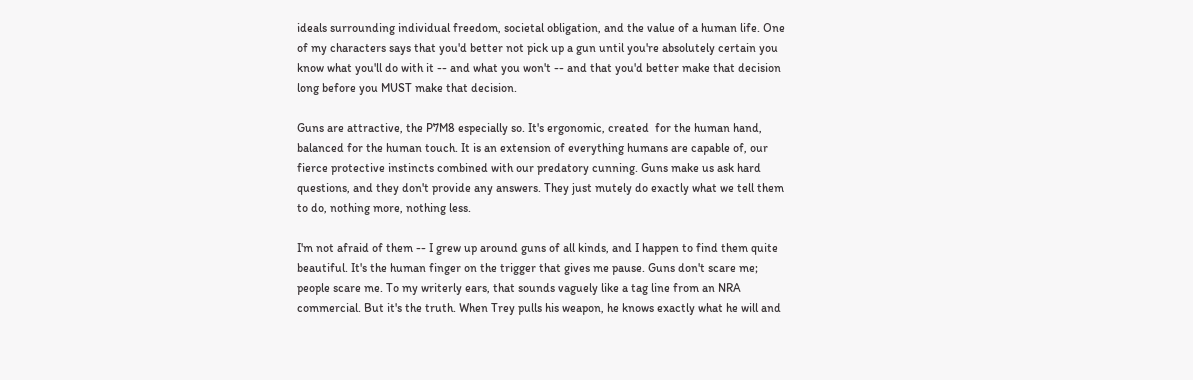ideals surrounding individual freedom, societal obligation, and the value of a human life. One of my characters says that you'd better not pick up a gun until you're absolutely certain you know what you'll do with it -- and what you won't -- and that you'd better make that decision long before you MUST make that decision.

Guns are attractive, the P7M8 especially so. It's ergonomic, created  for the human hand, balanced for the human touch. It is an extension of everything humans are capable of, our fierce protective instincts combined with our predatory cunning. Guns make us ask hard questions, and they don't provide any answers. They just mutely do exactly what we tell them to do, nothing more, nothing less.

I'm not afraid of them -- I grew up around guns of all kinds, and I happen to find them quite beautiful. It's the human finger on the trigger that gives me pause. Guns don't scare me; people scare me. To my writerly ears, that sounds vaguely like a tag line from an NRA commercial. But it's the truth. When Trey pulls his weapon, he knows exactly what he will and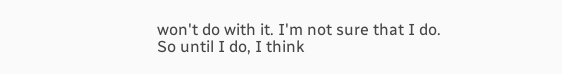won't do with it. I'm not sure that I do. So until I do, I think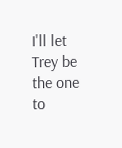I'll let Trey be the one to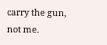carry the gun, not me.